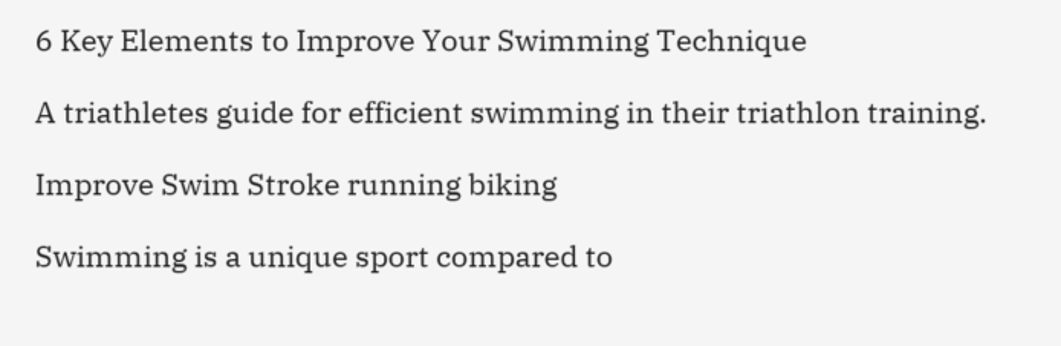6 Key Elements to Improve Your Swimming Technique

A triathletes guide for efficient swimming in their triathlon training.

Improve Swim Stroke running biking

Swimming is a unique sport compared to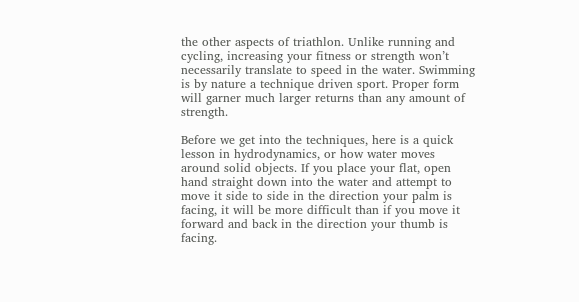the other aspects of triathlon. Unlike running and cycling, increasing your fitness or strength won’t necessarily translate to speed in the water. Swimming is by nature a technique driven sport. Proper form will garner much larger returns than any amount of strength.

Before we get into the techniques, here is a quick lesson in hydrodynamics, or how water moves around solid objects. If you place your flat, open hand straight down into the water and attempt to move it side to side in the direction your palm is facing, it will be more difficult than if you move it forward and back in the direction your thumb is facing.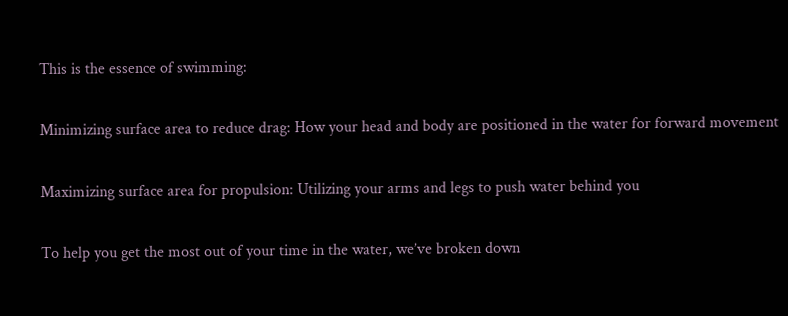This is the essence of swimming:

Minimizing surface area to reduce drag: How your head and body are positioned in the water for forward movement

Maximizing surface area for propulsion: Utilizing your arms and legs to push water behind you

To help you get the most out of your time in the water, we’ve broken down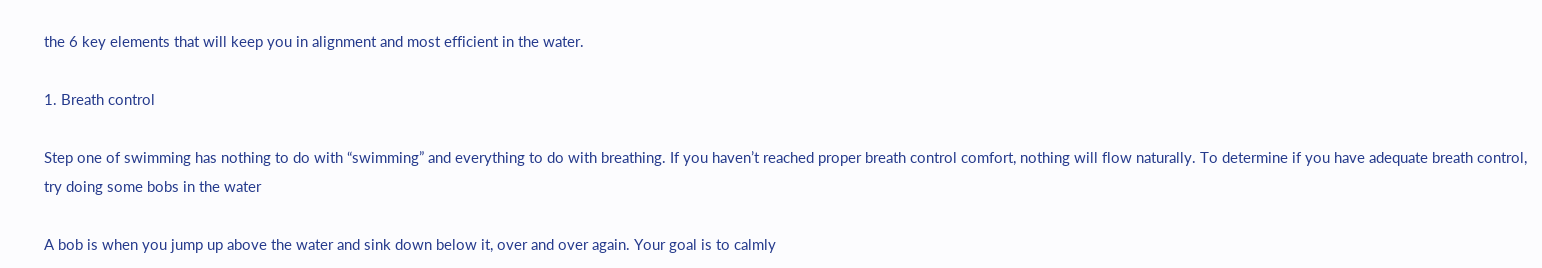the 6 key elements that will keep you in alignment and most efficient in the water.

1. Breath control

Step one of swimming has nothing to do with “swimming” and everything to do with breathing. If you haven’t reached proper breath control comfort, nothing will flow naturally. To determine if you have adequate breath control, try doing some bobs in the water

A bob is when you jump up above the water and sink down below it, over and over again. Your goal is to calmly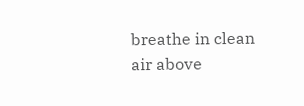breathe in clean air above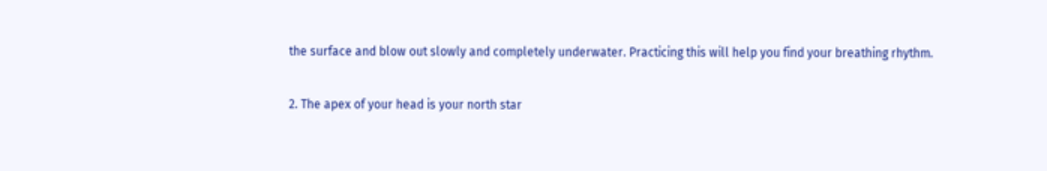the surface and blow out slowly and completely underwater. Practicing this will help you find your breathing rhythm.

2. The apex of your head is your north star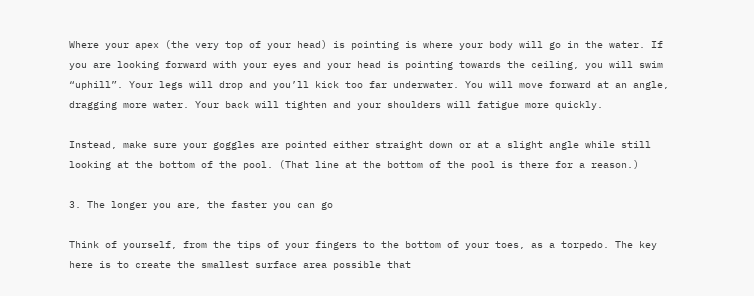Where your apex (the very top of your head) is pointing is where your body will go in the water. If you are looking forward with your eyes and your head is pointing towards the ceiling, you will swim “uphill”. Your legs will drop and you’ll kick too far underwater. You will move forward at an angle, dragging more water. Your back will tighten and your shoulders will fatigue more quickly.

Instead, make sure your goggles are pointed either straight down or at a slight angle while still looking at the bottom of the pool. (That line at the bottom of the pool is there for a reason.)

3. The longer you are, the faster you can go

Think of yourself, from the tips of your fingers to the bottom of your toes, as a torpedo. The key here is to create the smallest surface area possible that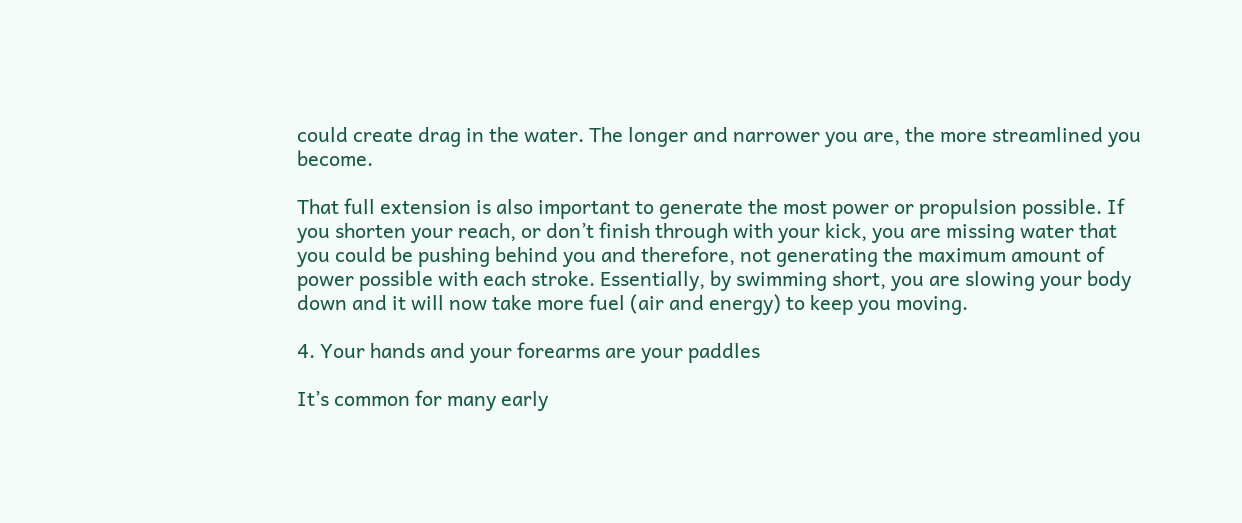could create drag in the water. The longer and narrower you are, the more streamlined you become.

That full extension is also important to generate the most power or propulsion possible. If you shorten your reach, or don’t finish through with your kick, you are missing water that you could be pushing behind you and therefore, not generating the maximum amount of power possible with each stroke. Essentially, by swimming short, you are slowing your body down and it will now take more fuel (air and energy) to keep you moving.

4. Your hands and your forearms are your paddles

It’s common for many early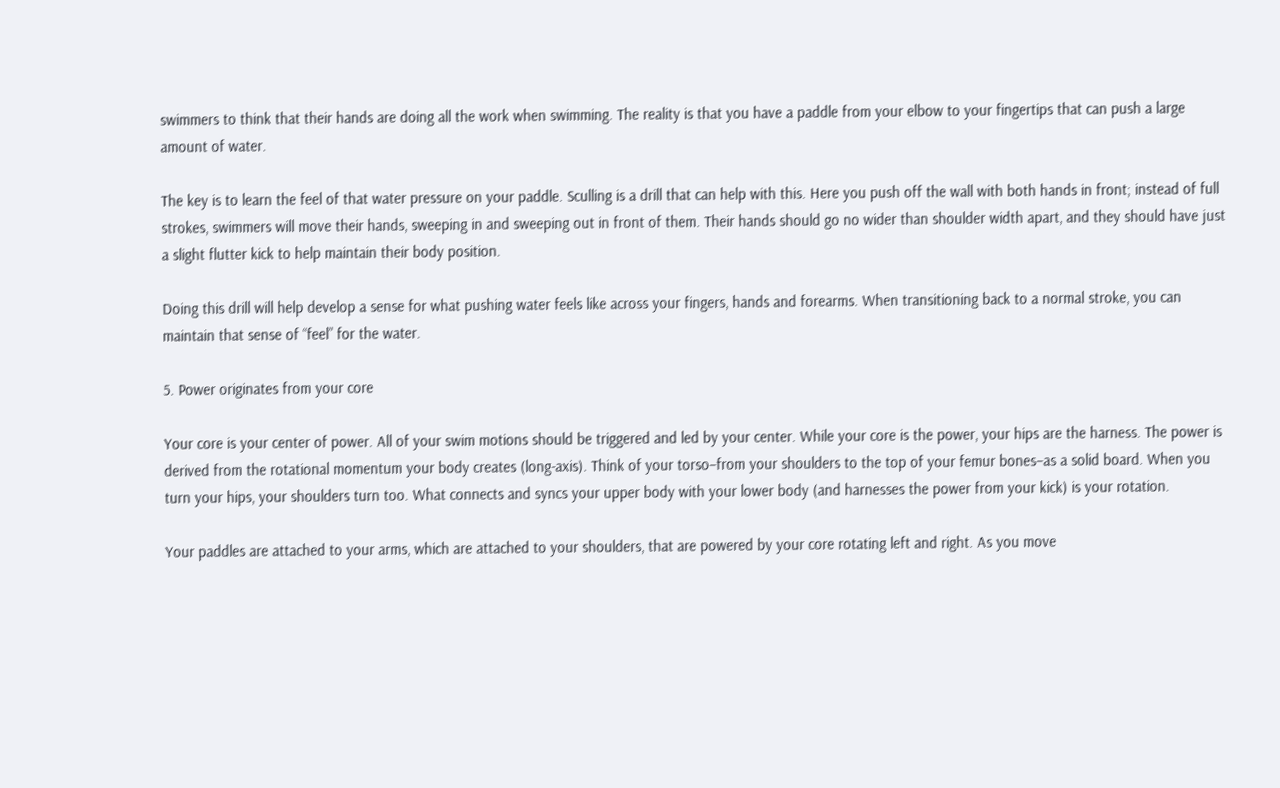swimmers to think that their hands are doing all the work when swimming. The reality is that you have a paddle from your elbow to your fingertips that can push a large amount of water.

The key is to learn the feel of that water pressure on your paddle. Sculling is a drill that can help with this. Here you push off the wall with both hands in front; instead of full strokes, swimmers will move their hands, sweeping in and sweeping out in front of them. Their hands should go no wider than shoulder width apart, and they should have just a slight flutter kick to help maintain their body position.

Doing this drill will help develop a sense for what pushing water feels like across your fingers, hands and forearms. When transitioning back to a normal stroke, you can maintain that sense of “feel” for the water.

5. Power originates from your core

Your core is your center of power. All of your swim motions should be triggered and led by your center. While your core is the power, your hips are the harness. The power is derived from the rotational momentum your body creates (long-axis). Think of your torso–from your shoulders to the top of your femur bones–as a solid board. When you turn your hips, your shoulders turn too. What connects and syncs your upper body with your lower body (and harnesses the power from your kick) is your rotation.

Your paddles are attached to your arms, which are attached to your shoulders, that are powered by your core rotating left and right. As you move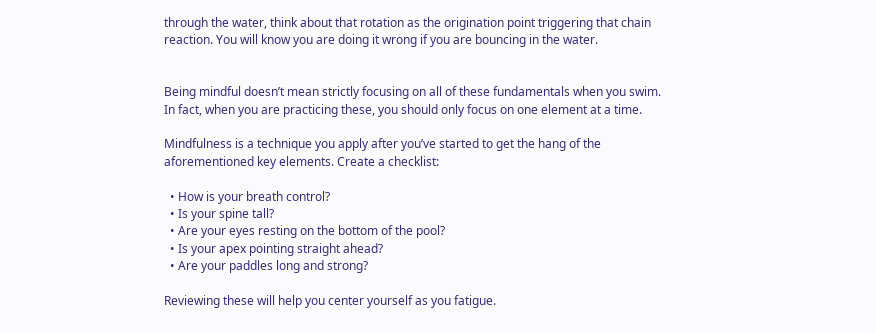through the water, think about that rotation as the origination point triggering that chain reaction. You will know you are doing it wrong if you are bouncing in the water.


Being mindful doesn’t mean strictly focusing on all of these fundamentals when you swim. In fact, when you are practicing these, you should only focus on one element at a time.

Mindfulness is a technique you apply after you’ve started to get the hang of the aforementioned key elements. Create a checklist:

  • How is your breath control?
  • Is your spine tall?
  • Are your eyes resting on the bottom of the pool?
  • Is your apex pointing straight ahead?
  • Are your paddles long and strong?

Reviewing these will help you center yourself as you fatigue.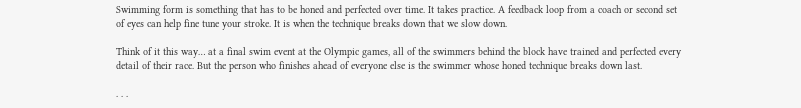Swimming form is something that has to be honed and perfected over time. It takes practice. A feedback loop from a coach or second set of eyes can help fine tune your stroke. It is when the technique breaks down that we slow down.

Think of it this way… at a final swim event at the Olympic games, all of the swimmers behind the block have trained and perfected every detail of their race. But the person who finishes ahead of everyone else is the swimmer whose honed technique breaks down last.

. . .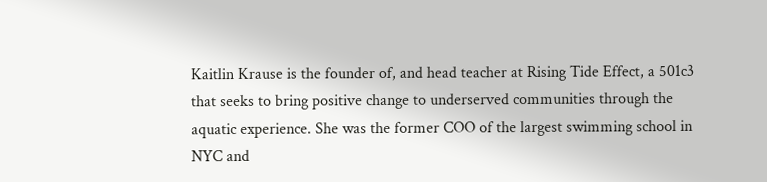Kaitlin Krause is the founder of, and head teacher at Rising Tide Effect, a 501c3 that seeks to bring positive change to underserved communities through the aquatic experience. She was the former COO of the largest swimming school in NYC and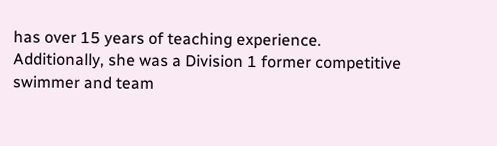has over 15 years of teaching experience. Additionally, she was a Division 1 former competitive swimmer and team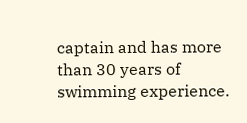captain and has more than 30 years of swimming experience.